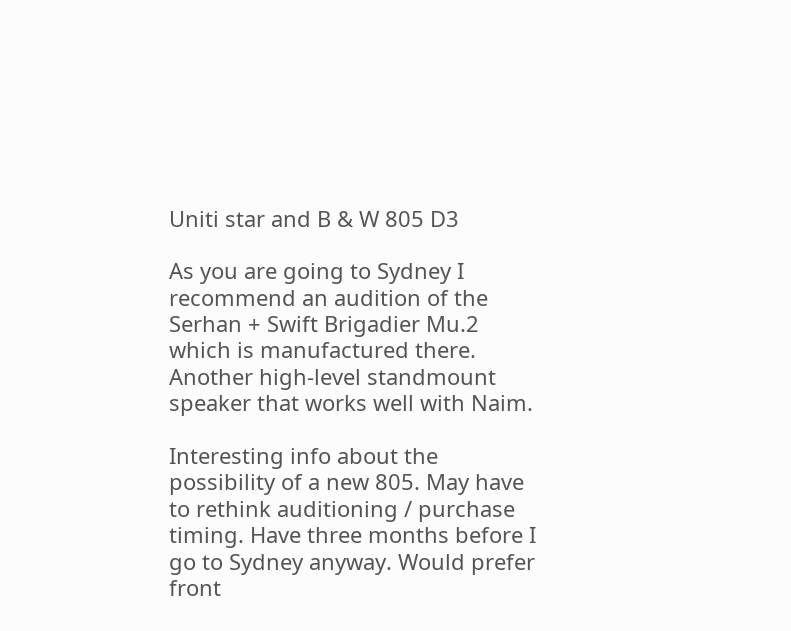Uniti star and B & W 805 D3

As you are going to Sydney I recommend an audition of the Serhan + Swift Brigadier Mu.2 which is manufactured there.
Another high-level standmount speaker that works well with Naim.

Interesting info about the possibility of a new 805. May have to rethink auditioning / purchase timing. Have three months before I go to Sydney anyway. Would prefer front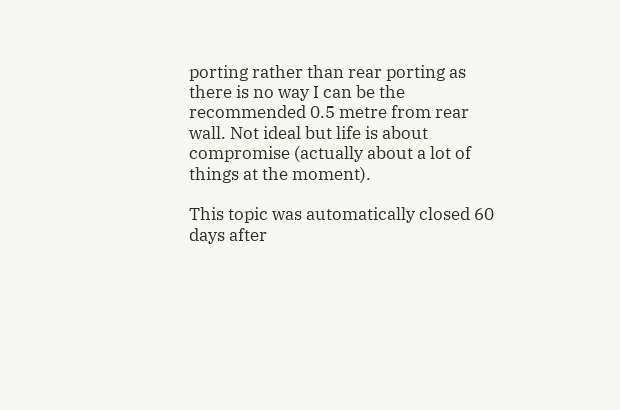porting rather than rear porting as there is no way I can be the recommended 0.5 metre from rear wall. Not ideal but life is about compromise (actually about a lot of things at the moment).

This topic was automatically closed 60 days after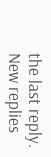the last reply. New replies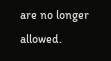are no longer allowed.